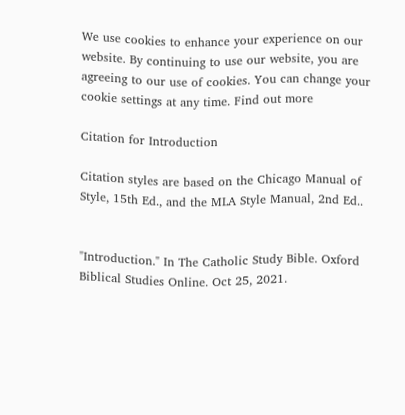We use cookies to enhance your experience on our website. By continuing to use our website, you are agreeing to our use of cookies. You can change your cookie settings at any time. Find out more

Citation for Introduction

Citation styles are based on the Chicago Manual of Style, 15th Ed., and the MLA Style Manual, 2nd Ed..


"Introduction." In The Catholic Study Bible. Oxford Biblical Studies Online. Oct 25, 2021.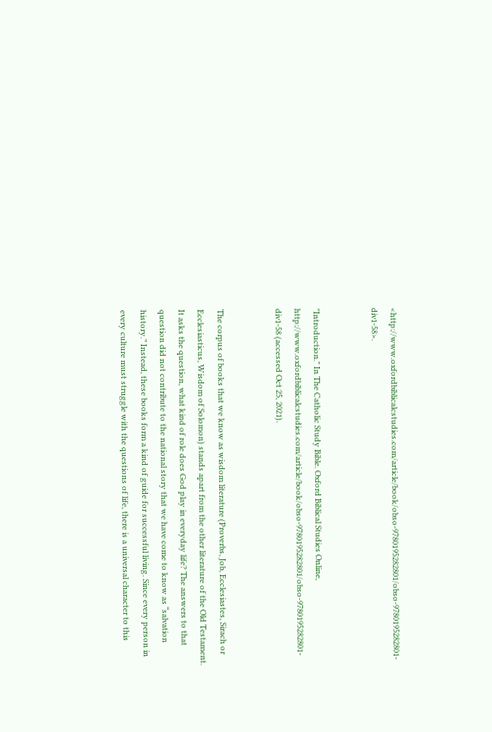<http://www.oxfordbiblicalcstudies.com/article/book/obso-9780195282801/obso-9780195282801-div1-58>.


"Introduction." In The Catholic Study Bible. Oxford Biblical Studies Online, http://www.oxfordbiblicalcstudies.com/article/book/obso-9780195282801/obso-9780195282801-div1-58 (accessed Oct 25, 2021).


The corpus of books that we know as wisdom literature (Proverbs, Job, Ecclesiastes, Sirach or Ecclesiasticus, Wisdom of Solomon) stands apart from the other literature of the Old Testament. It asks the question, what kind of role does God play in everyday life? The answers to that question did not contribute to the national story that we have come to know as “salvation history.” Instead, these books form a kind of guide for successful living. Since every person in every culture must struggle with the questions of life, there is a universal character to this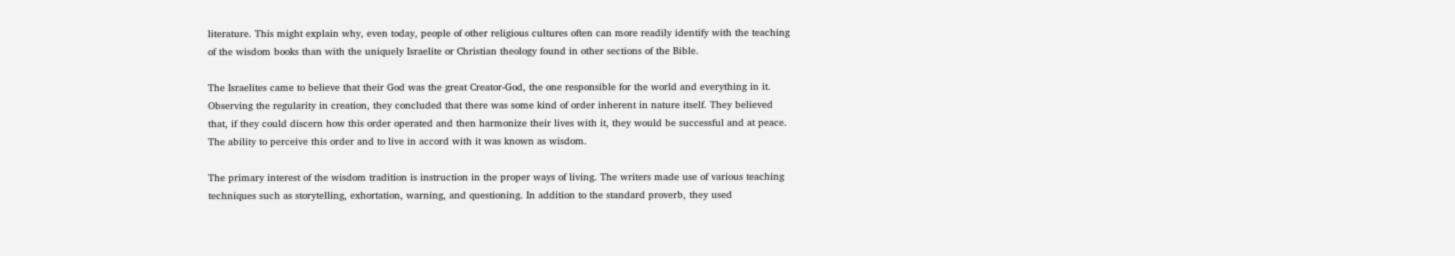literature. This might explain why, even today, people of other religious cultures often can more readily identify with the teaching of the wisdom books than with the uniquely Israelite or Christian theology found in other sections of the Bible.

The Israelites came to believe that their God was the great Creator‐God, the one responsible for the world and everything in it. Observing the regularity in creation, they concluded that there was some kind of order inherent in nature itself. They believed that, if they could discern how this order operated and then harmonize their lives with it, they would be successful and at peace. The ability to perceive this order and to live in accord with it was known as wisdom.

The primary interest of the wisdom tradition is instruction in the proper ways of living. The writers made use of various teaching techniques such as storytelling, exhortation, warning, and questioning. In addition to the standard proverb, they used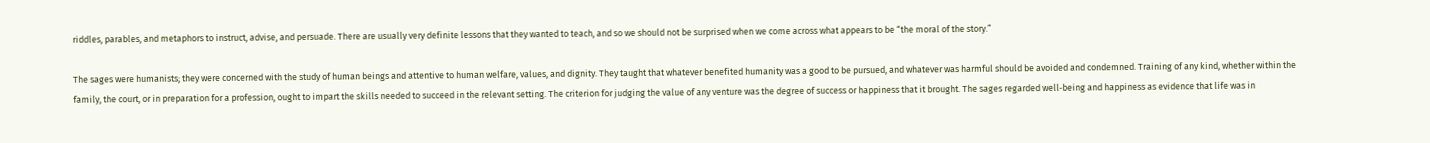riddles, parables, and metaphors to instruct, advise, and persuade. There are usually very definite lessons that they wanted to teach, and so we should not be surprised when we come across what appears to be “the moral of the story.”

The sages were humanists; they were concerned with the study of human beings and attentive to human welfare, values, and dignity. They taught that whatever benefited humanity was a good to be pursued, and whatever was harmful should be avoided and condemned. Training of any kind, whether within the family, the court, or in preparation for a profession, ought to impart the skills needed to succeed in the relevant setting. The criterion for judging the value of any venture was the degree of success or happiness that it brought. The sages regarded well‐being and happiness as evidence that life was in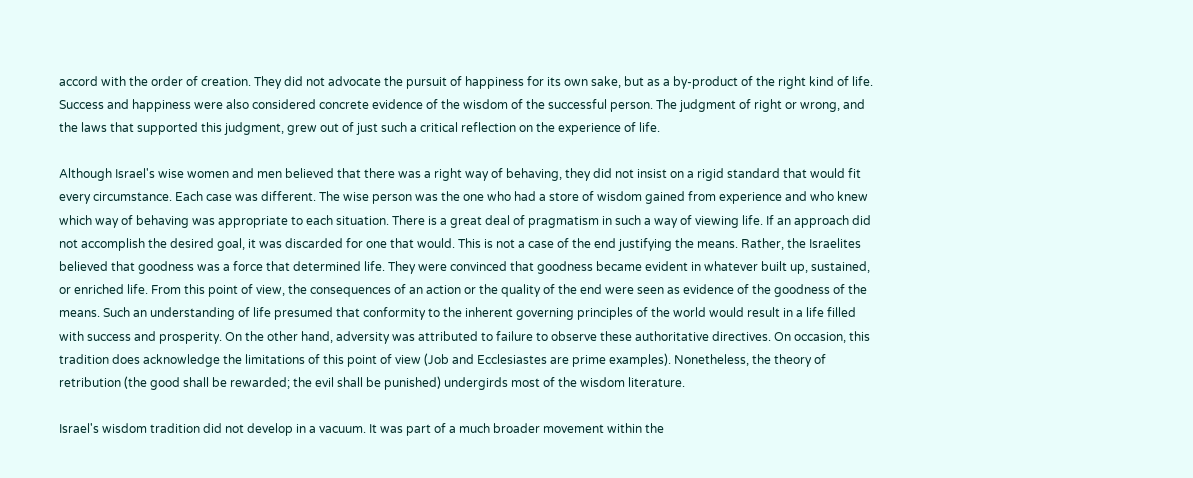accord with the order of creation. They did not advocate the pursuit of happiness for its own sake, but as a by‐product of the right kind of life. Success and happiness were also considered concrete evidence of the wisdom of the successful person. The judgment of right or wrong, and the laws that supported this judgment, grew out of just such a critical reflection on the experience of life.

Although Israel's wise women and men believed that there was a right way of behaving, they did not insist on a rigid standard that would fit every circumstance. Each case was different. The wise person was the one who had a store of wisdom gained from experience and who knew which way of behaving was appropriate to each situation. There is a great deal of pragmatism in such a way of viewing life. If an approach did not accomplish the desired goal, it was discarded for one that would. This is not a case of the end justifying the means. Rather, the Israelites believed that goodness was a force that determined life. They were convinced that goodness became evident in whatever built up, sustained, or enriched life. From this point of view, the consequences of an action or the quality of the end were seen as evidence of the goodness of the means. Such an understanding of life presumed that conformity to the inherent governing principles of the world would result in a life filled with success and prosperity. On the other hand, adversity was attributed to failure to observe these authoritative directives. On occasion, this tradition does acknowledge the limitations of this point of view (Job and Ecclesiastes are prime examples). Nonetheless, the theory of retribution (the good shall be rewarded; the evil shall be punished) undergirds most of the wisdom literature.

Israel's wisdom tradition did not develop in a vacuum. It was part of a much broader movement within the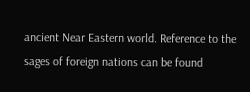ancient Near Eastern world. Reference to the sages of foreign nations can be found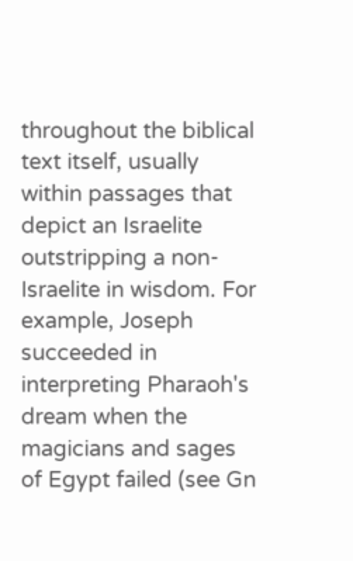throughout the biblical text itself, usually within passages that depict an Israelite outstripping a non‐Israelite in wisdom. For example, Joseph succeeded in interpreting Pharaoh's dream when the magicians and sages of Egypt failed (see Gn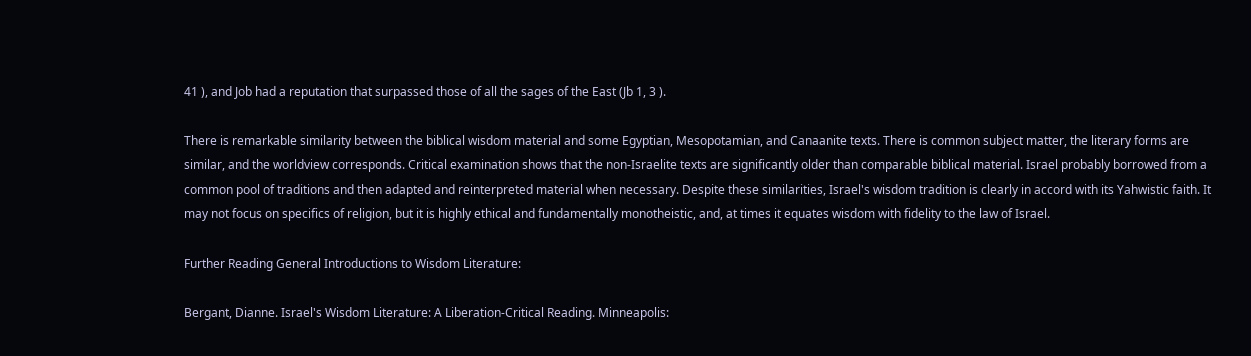41 ), and Job had a reputation that surpassed those of all the sages of the East (Jb 1, 3 ).

There is remarkable similarity between the biblical wisdom material and some Egyptian, Mesopotamian, and Canaanite texts. There is common subject matter, the literary forms are similar, and the worldview corresponds. Critical examination shows that the non‐Israelite texts are significantly older than comparable biblical material. Israel probably borrowed from a common pool of traditions and then adapted and reinterpreted material when necessary. Despite these similarities, Israel's wisdom tradition is clearly in accord with its Yahwistic faith. It may not focus on specifics of religion, but it is highly ethical and fundamentally monotheistic, and, at times it equates wisdom with fidelity to the law of Israel.

Further Reading General Introductions to Wisdom Literature:

Bergant, Dianne. Israel's Wisdom Literature: A Liberation‐Critical Reading. Minneapolis: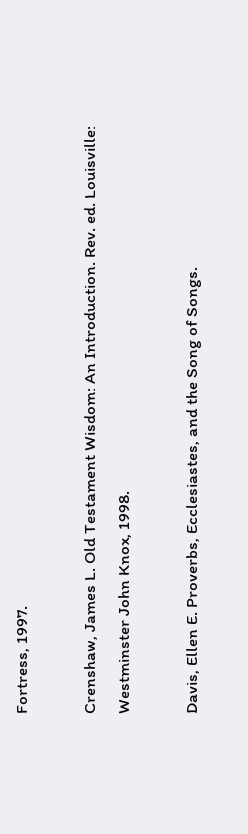Fortress, 1997.

Crenshaw, James L. Old Testament Wisdom: An Introduction. Rev. ed. Louisville: Westminster John Knox, 1998.

Davis, Ellen E. Proverbs, Ecclesiastes, and the Song of Songs.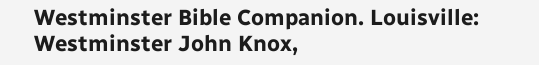Westminster Bible Companion. Louisville: Westminster John Knox,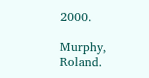2000.

Murphy, Roland.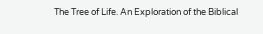The Tree of Life. An Exploration of the Biblical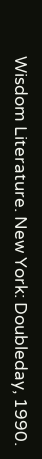Wisdom Literature. New York: Doubleday, 1990.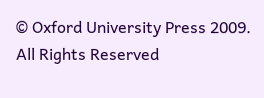© Oxford University Press 2009. All Rights Reserved